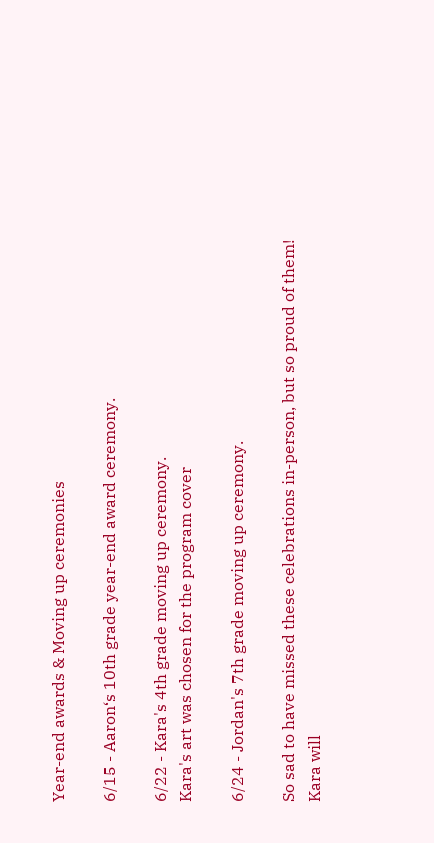Year-end awards & Moving up ceremonies

6/15 - Aaron‘s 10th grade year-end award ceremony.

6/22 - Kara's 4th grade moving up ceremony.
Kara's art was chosen for the program cover

6/24 - Jordan's 7th grade moving up ceremony.

So sad to have missed these celebrations in-person, but so proud of them! Kara will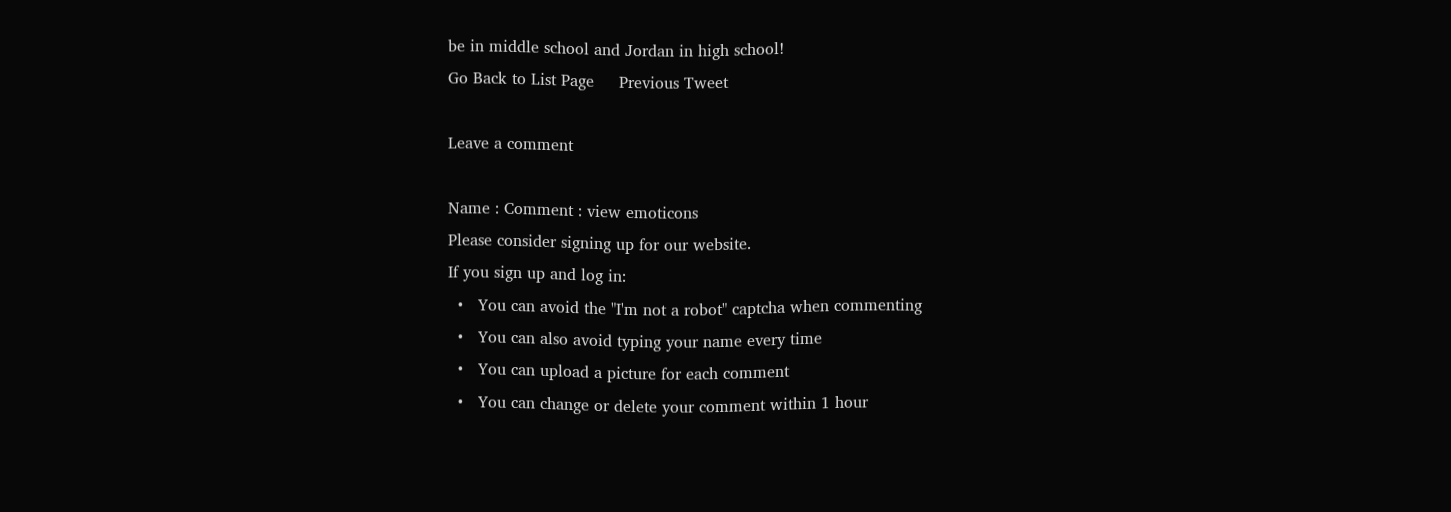be in middle school and Jordan in high school!
Go Back to List Page     Previous Tweet

Leave a comment

Name : Comment : view emoticons
Please consider signing up for our website.
If you sign up and log in:
  •   You can avoid the "I'm not a robot" captcha when commenting
  •   You can also avoid typing your name every time
  •   You can upload a picture for each comment
  •   You can change or delete your comment within 1 hour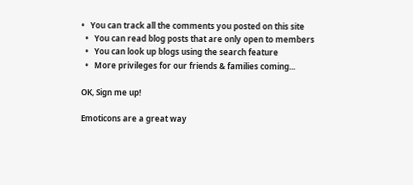•   You can track all the comments you posted on this site
  •   You can read blog posts that are only open to members
  •   You can look up blogs using the search feature
  •   More privileges for our friends & families coming...

OK, Sign me up!

Emoticons are a great way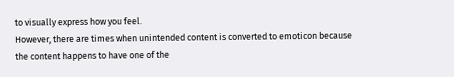to visually express how you feel.
However, there are times when unintended content is converted to emoticon because the content happens to have one of the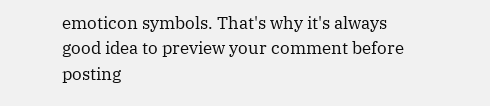emoticon symbols. That's why it's always good idea to preview your comment before posting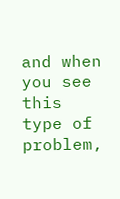and when you see this type of problem,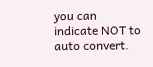you can indicate NOT to auto convert.